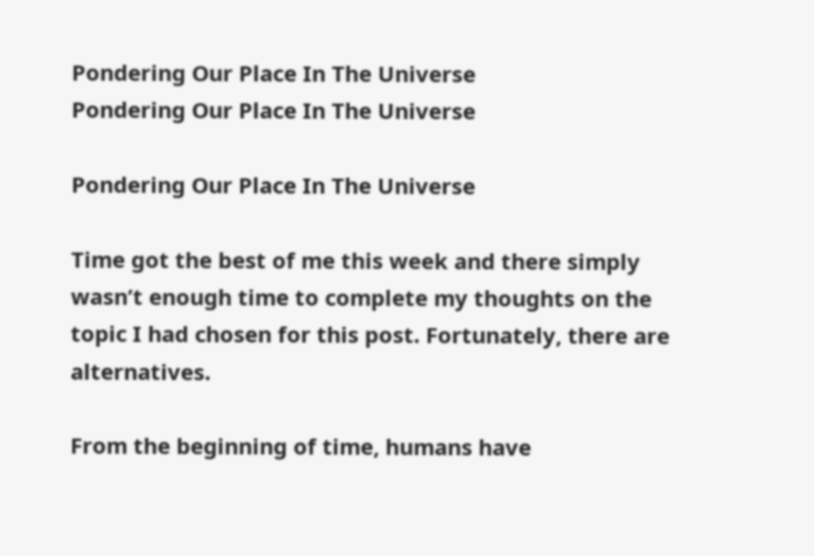Pondering Our Place In The Universe
Pondering Our Place In The Universe

Pondering Our Place In The Universe

Time got the best of me this week and there simply wasn’t enough time to complete my thoughts on the topic I had chosen for this post. Fortunately, there are alternatives.

From the beginning of time, humans have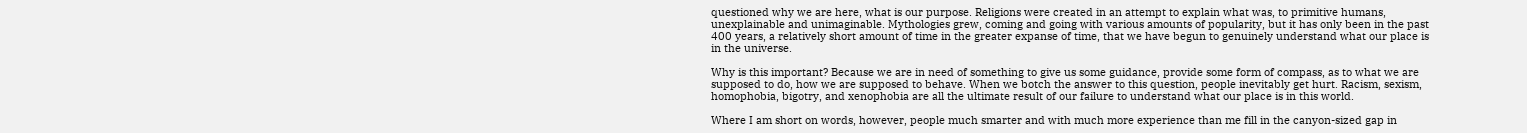questioned why we are here, what is our purpose. Religions were created in an attempt to explain what was, to primitive humans, unexplainable and unimaginable. Mythologies grew, coming and going with various amounts of popularity, but it has only been in the past 400 years, a relatively short amount of time in the greater expanse of time, that we have begun to genuinely understand what our place is in the universe.

Why is this important? Because we are in need of something to give us some guidance, provide some form of compass, as to what we are supposed to do, how we are supposed to behave. When we botch the answer to this question, people inevitably get hurt. Racism, sexism, homophobia, bigotry, and xenophobia are all the ultimate result of our failure to understand what our place is in this world.

Where I am short on words, however, people much smarter and with much more experience than me fill in the canyon-sized gap in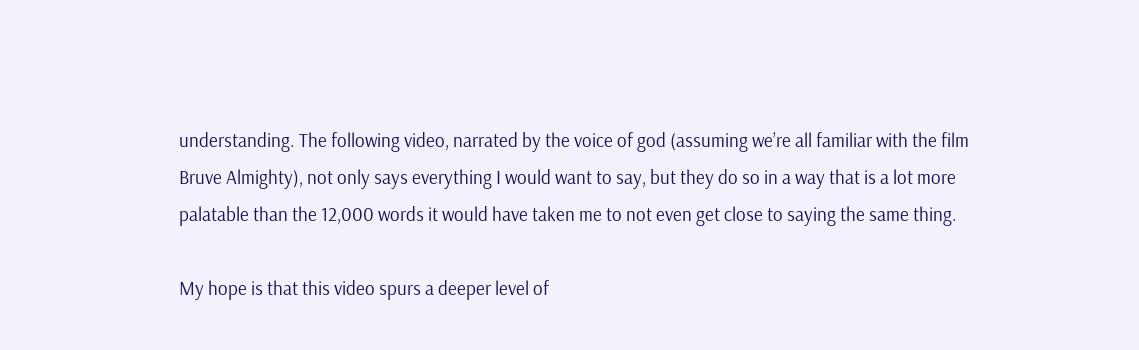understanding. The following video, narrated by the voice of god (assuming we’re all familiar with the film Bruve Almighty), not only says everything I would want to say, but they do so in a way that is a lot more palatable than the 12,000 words it would have taken me to not even get close to saying the same thing.

My hope is that this video spurs a deeper level of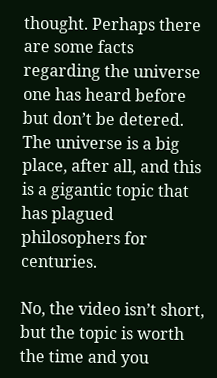thought. Perhaps there are some facts regarding the universe one has heard before but don’t be detered. The universe is a big place, after all, and this is a gigantic topic that has plagued philosophers for centuries.

No, the video isn’t short, but the topic is worth the time and you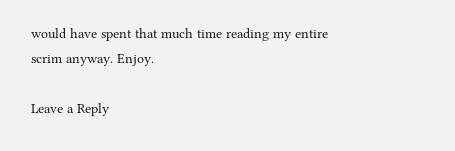would have spent that much time reading my entire scrim anyway. Enjoy.

Leave a Reply